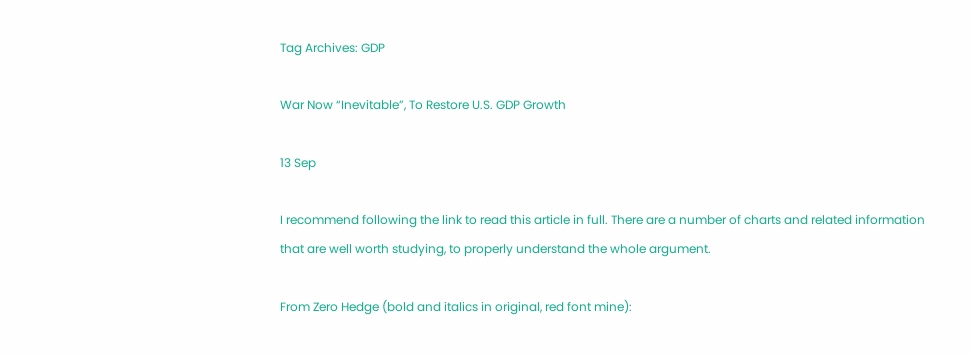Tag Archives: GDP

War Now “Inevitable”, To Restore U.S. GDP Growth

13 Sep

I recommend following the link to read this article in full. There are a number of charts and related information that are well worth studying, to properly understand the whole argument.

From Zero Hedge (bold and italics in original, red font mine):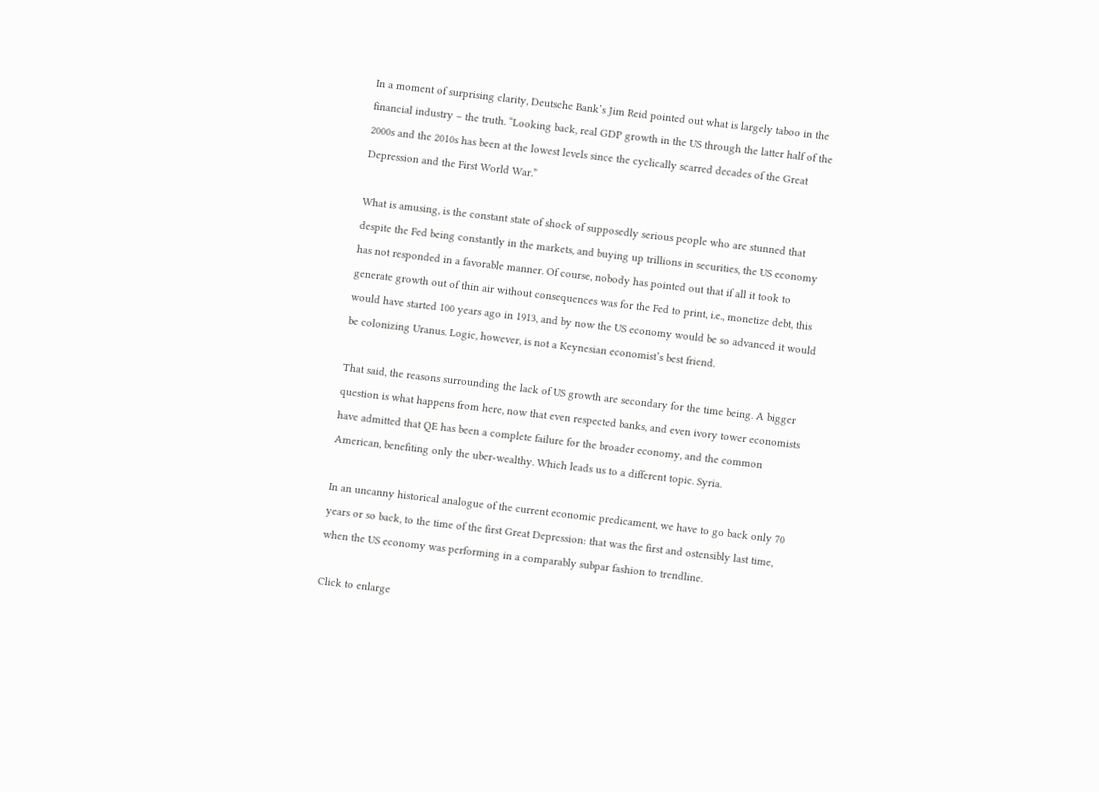In a moment of surprising clarity, Deutsche Bank’s Jim Reid pointed out what is largely taboo in the financial industry – the truth. “Looking back, real GDP growth in the US through the latter half of the 2000s and the 2010s has been at the lowest levels since the cyclically scarred decades of the Great Depression and the First World War.”

What is amusing, is the constant state of shock of supposedly serious people who are stunned that despite the Fed being constantly in the markets, and buying up trillions in securities, the US economy has not responded in a favorable manner. Of course, nobody has pointed out that if all it took to generate growth out of thin air without consequences was for the Fed to print, i.e., monetize debt, this would have started 100 years ago in 1913, and by now the US economy would be so advanced it would be colonizing Uranus. Logic, however, is not a Keynesian economist’s best friend.

That said, the reasons surrounding the lack of US growth are secondary for the time being. A bigger question is what happens from here, now that even respected banks, and even ivory tower economists have admitted that QE has been a complete failure for the broader economy, and the common American, benefiting only the uber-wealthy. Which leads us to a different topic. Syria.

In an uncanny historical analogue of the current economic predicament, we have to go back only 70 years or so back, to the time of the first Great Depression: that was the first and ostensibly last time, when the US economy was performing in a comparably subpar fashion to trendline.

Click to enlarge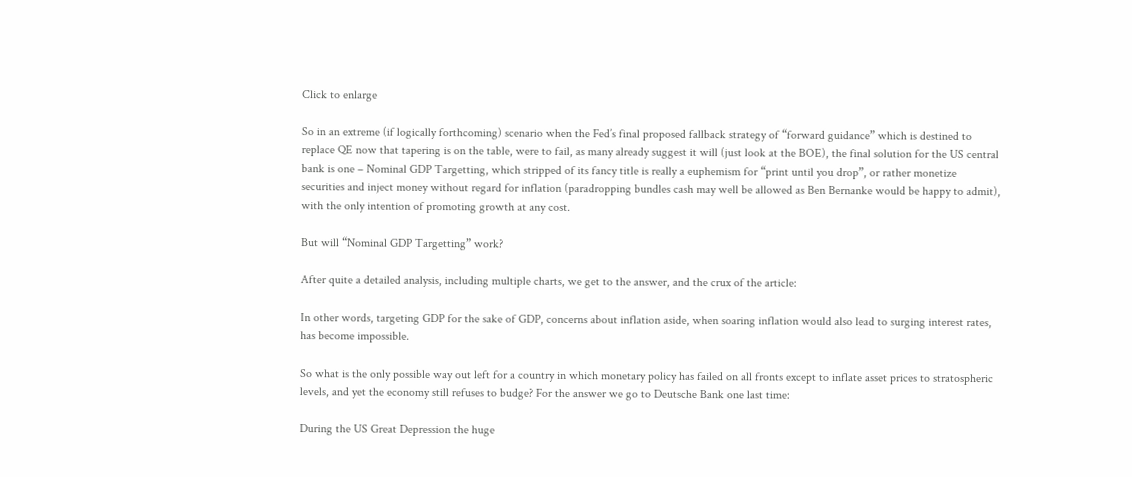Click to enlarge

So in an extreme (if logically forthcoming) scenario when the Fed’s final proposed fallback strategy of “forward guidance” which is destined to replace QE now that tapering is on the table, were to fail, as many already suggest it will (just look at the BOE), the final solution for the US central bank is one – Nominal GDP Targetting, which stripped of its fancy title is really a euphemism for “print until you drop”, or rather monetize securities and inject money without regard for inflation (paradropping bundles cash may well be allowed as Ben Bernanke would be happy to admit), with the only intention of promoting growth at any cost.

But will “Nominal GDP Targetting” work?

After quite a detailed analysis, including multiple charts, we get to the answer, and the crux of the article:

In other words, targeting GDP for the sake of GDP, concerns about inflation aside, when soaring inflation would also lead to surging interest rates, has become impossible.

So what is the only possible way out left for a country in which monetary policy has failed on all fronts except to inflate asset prices to stratospheric levels, and yet the economy still refuses to budge? For the answer we go to Deutsche Bank one last time:

During the US Great Depression the huge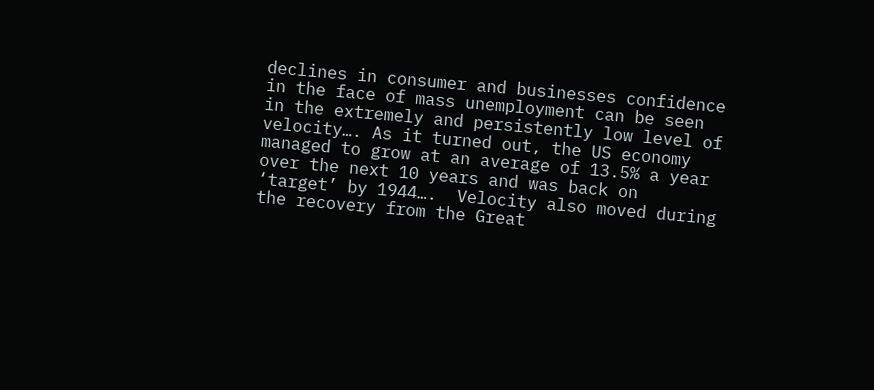declines in consumer and businesses confidence in the face of mass unemployment can be seen in the extremely and persistently low level of velocity…. As it turned out, the US economy managed to grow at an average of 13.5% a year over the next 10 years and was back on ‘target’ by 1944….  Velocity also moved during the recovery from the Great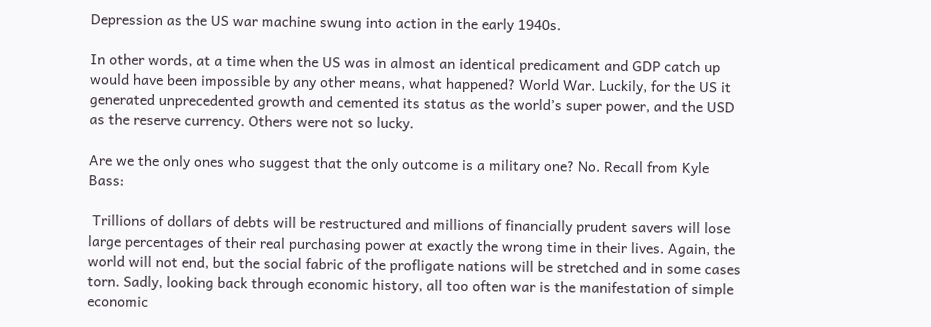Depression as the US war machine swung into action in the early 1940s.

In other words, at a time when the US was in almost an identical predicament and GDP catch up would have been impossible by any other means, what happened? World War. Luckily, for the US it generated unprecedented growth and cemented its status as the world’s super power, and the USD as the reserve currency. Others were not so lucky.

Are we the only ones who suggest that the only outcome is a military one? No. Recall from Kyle Bass:

 Trillions of dollars of debts will be restructured and millions of financially prudent savers will lose large percentages of their real purchasing power at exactly the wrong time in their lives. Again, the world will not end, but the social fabric of the profligate nations will be stretched and in some cases torn. Sadly, looking back through economic history, all too often war is the manifestation of simple economic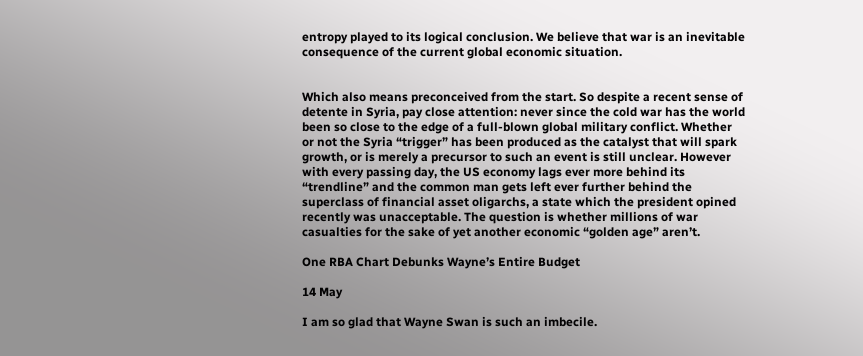entropy played to its logical conclusion. We believe that war is an inevitable consequence of the current global economic situation.


Which also means preconceived from the start. So despite a recent sense of detente in Syria, pay close attention: never since the cold war has the world been so close to the edge of a full-blown global military conflict. Whether or not the Syria “trigger” has been produced as the catalyst that will spark growth, or is merely a precursor to such an event is still unclear. However with every passing day, the US economy lags ever more behind its “trendline” and the common man gets left ever further behind the superclass of financial asset oligarchs, a state which the president opined recently was unacceptable. The question is whether millions of war casualties for the sake of yet another economic “golden age” aren’t.

One RBA Chart Debunks Wayne’s Entire Budget

14 May

I am so glad that Wayne Swan is such an imbecile.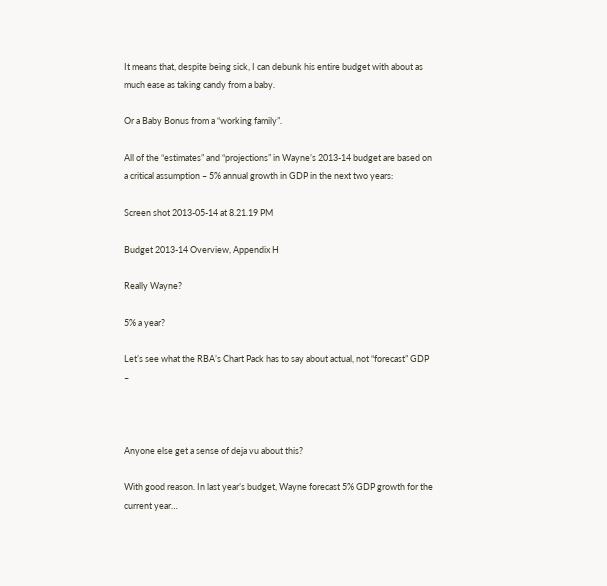It means that, despite being sick, I can debunk his entire budget with about as much ease as taking candy from a baby.

Or a Baby Bonus from a “working family”.

All of the “estimates” and “projections” in Wayne’s 2013-14 budget are based on a critical assumption – 5% annual growth in GDP in the next two years:

Screen shot 2013-05-14 at 8.21.19 PM

Budget 2013-14 Overview, Appendix H

Really Wayne?

5% a year?

Let’s see what the RBA’s Chart Pack has to say about actual, not “forecast” GDP –



Anyone else get a sense of deja vu about this?

With good reason. In last year’s budget, Wayne forecast 5% GDP growth for the current year…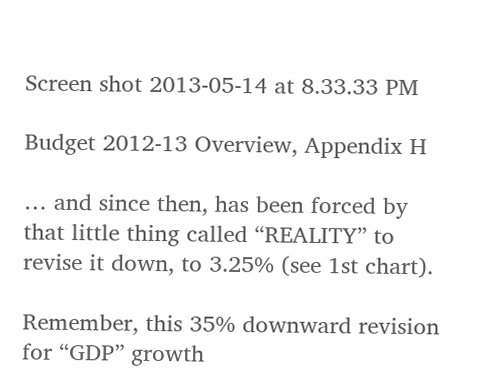Screen shot 2013-05-14 at 8.33.33 PM

Budget 2012-13 Overview, Appendix H

… and since then, has been forced by that little thing called “REALITY” to revise it down, to 3.25% (see 1st chart).

Remember, this 35% downward revision for “GDP” growth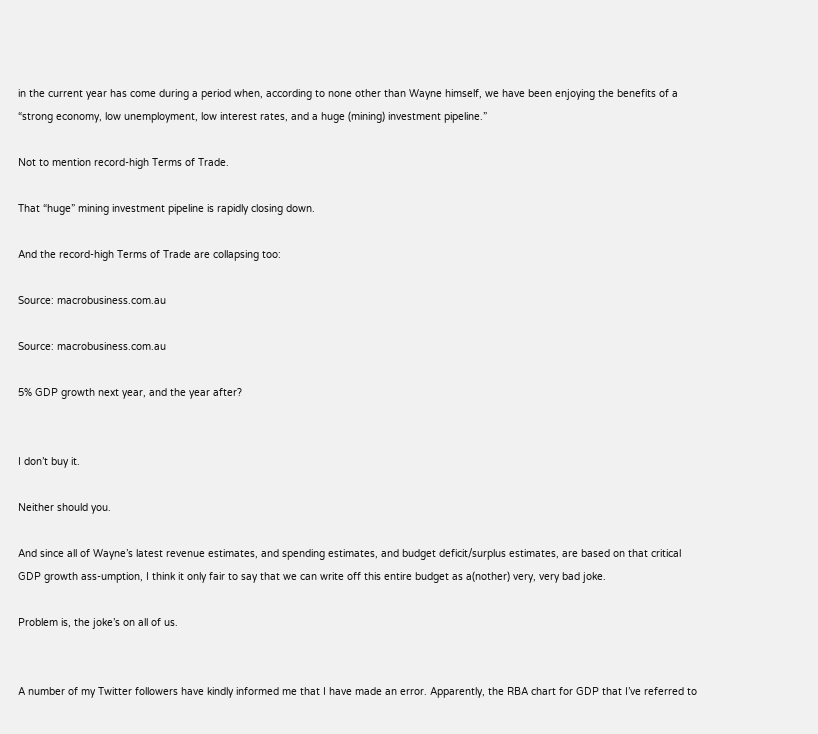in the current year has come during a period when, according to none other than Wayne himself, we have been enjoying the benefits of a “strong economy, low unemployment, low interest rates, and a huge (mining) investment pipeline.”

Not to mention record-high Terms of Trade.

That “huge” mining investment pipeline is rapidly closing down.

And the record-high Terms of Trade are collapsing too:

Source: macrobusiness.com.au

Source: macrobusiness.com.au

5% GDP growth next year, and the year after?


I don’t buy it.

Neither should you.

And since all of Wayne’s latest revenue estimates, and spending estimates, and budget deficit/surplus estimates, are based on that critical GDP growth ass-umption, I think it only fair to say that we can write off this entire budget as a(nother) very, very bad joke.

Problem is, the joke’s on all of us.


A number of my Twitter followers have kindly informed me that I have made an error. Apparently, the RBA chart for GDP that I’ve referred to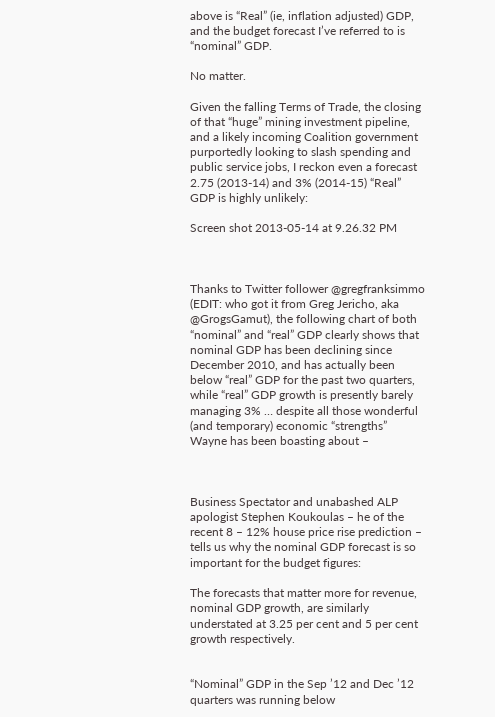above is “Real” (ie, inflation adjusted) GDP, and the budget forecast I’ve referred to is “nominal” GDP.

No matter.

Given the falling Terms of Trade, the closing of that “huge” mining investment pipeline, and a likely incoming Coalition government purportedly looking to slash spending and public service jobs, I reckon even a forecast 2.75 (2013-14) and 3% (2014-15) “Real” GDP is highly unlikely:

Screen shot 2013-05-14 at 9.26.32 PM



Thanks to Twitter follower @gregfranksimmo (EDIT: who got it from Greg Jericho, aka @GrogsGamut), the following chart of both “nominal” and “real” GDP clearly shows that nominal GDP has been declining since December 2010, and has actually been below “real” GDP for the past two quarters, while “real” GDP growth is presently barely managing 3% … despite all those wonderful (and temporary) economic “strengths” Wayne has been boasting about –



Business Spectator and unabashed ALP apologist Stephen Koukoulas – he of the recent 8 – 12% house price rise prediction – tells us why the nominal GDP forecast is so important for the budget figures:

The forecasts that matter more for revenue, nominal GDP growth, are similarly understated at 3.25 per cent and 5 per cent growth respectively.


“Nominal” GDP in the Sep ’12 and Dec ’12 quarters was running below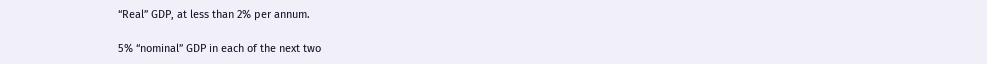“Real” GDP, at less than 2% per annum.

5% “nominal” GDP in each of the next two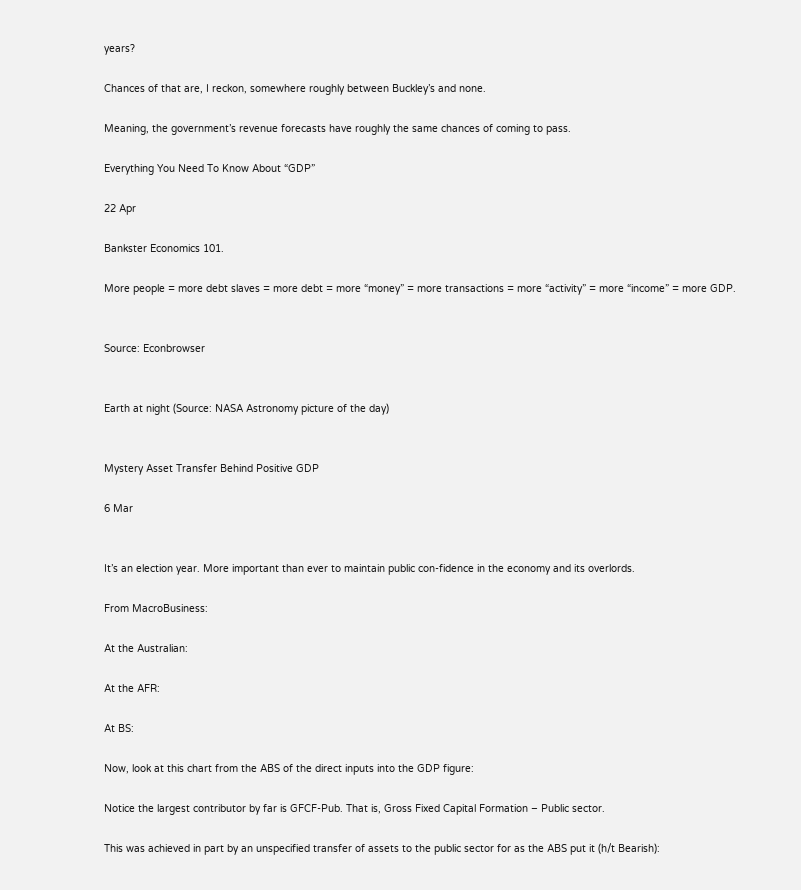years?

Chances of that are, I reckon, somewhere roughly between Buckley’s and none.

Meaning, the government’s revenue forecasts have roughly the same chances of coming to pass.

Everything You Need To Know About “GDP”

22 Apr

Bankster Economics 101.

More people = more debt slaves = more debt = more “money” = more transactions = more “activity” = more “income” = more GDP.


Source: Econbrowser


Earth at night (Source: NASA Astronomy picture of the day)


Mystery Asset Transfer Behind Positive GDP

6 Mar


It’s an election year. More important than ever to maintain public con-fidence in the economy and its overlords.

From MacroBusiness:

At the Australian:

At the AFR:

At BS:

Now, look at this chart from the ABS of the direct inputs into the GDP figure:

Notice the largest contributor by far is GFCF-Pub. That is, Gross Fixed Capital Formation – Public sector.

This was achieved in part by an unspecified transfer of assets to the public sector for as the ABS put it (h/t Bearish):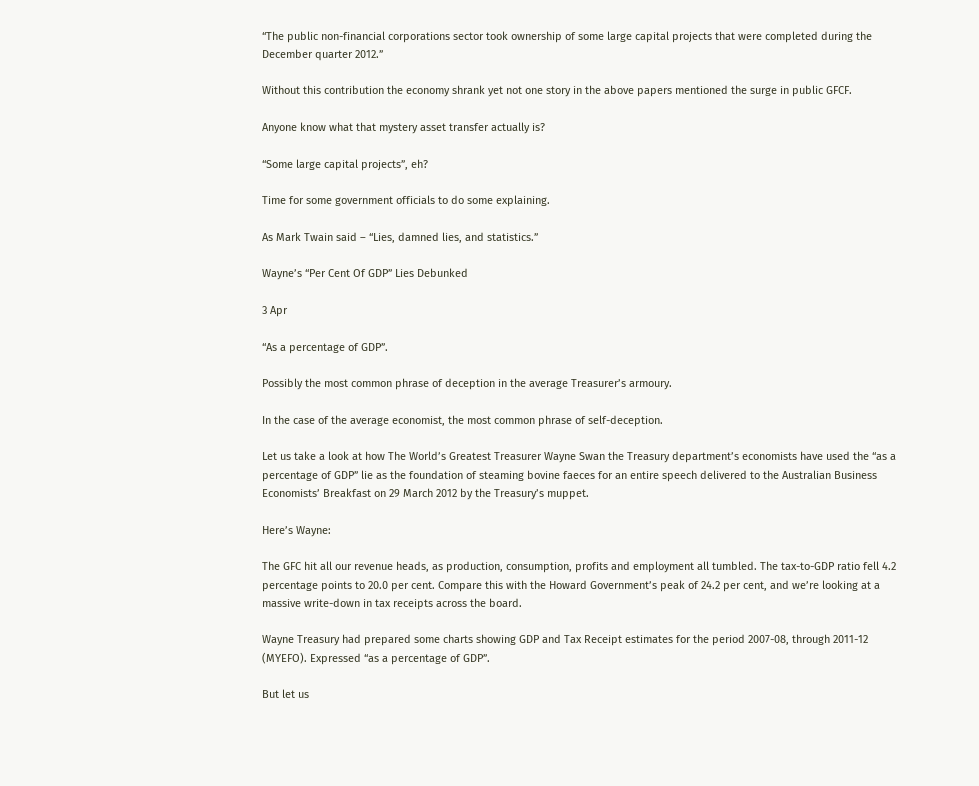“The public non-financial corporations sector took ownership of some large capital projects that were completed during the December quarter 2012.”

Without this contribution the economy shrank yet not one story in the above papers mentioned the surge in public GFCF.

Anyone know what that mystery asset transfer actually is?

“Some large capital projects”, eh?

Time for some government officials to do some explaining.

As Mark Twain said – “Lies, damned lies, and statistics.”

Wayne’s “Per Cent Of GDP” Lies Debunked

3 Apr

“As a percentage of GDP”.

Possibly the most common phrase of deception in the average Treasurer’s armoury.

In the case of the average economist, the most common phrase of self-deception.

Let us take a look at how The World’s Greatest Treasurer Wayne Swan the Treasury department’s economists have used the “as a percentage of GDP” lie as the foundation of steaming bovine faeces for an entire speech delivered to the Australian Business Economists’ Breakfast on 29 March 2012 by the Treasury’s muppet.

Here’s Wayne:

The GFC hit all our revenue heads, as production, consumption, profits and employment all tumbled. The tax-to-GDP ratio fell 4.2 percentage points to 20.0 per cent. Compare this with the Howard Government’s peak of 24.2 per cent, and we’re looking at a massive write-down in tax receipts across the board.

Wayne Treasury had prepared some charts showing GDP and Tax Receipt estimates for the period 2007-08, through 2011-12 (MYEFO). Expressed “as a percentage of GDP”.

But let us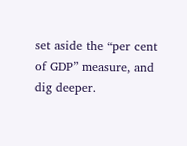set aside the “per cent of GDP” measure, and dig deeper.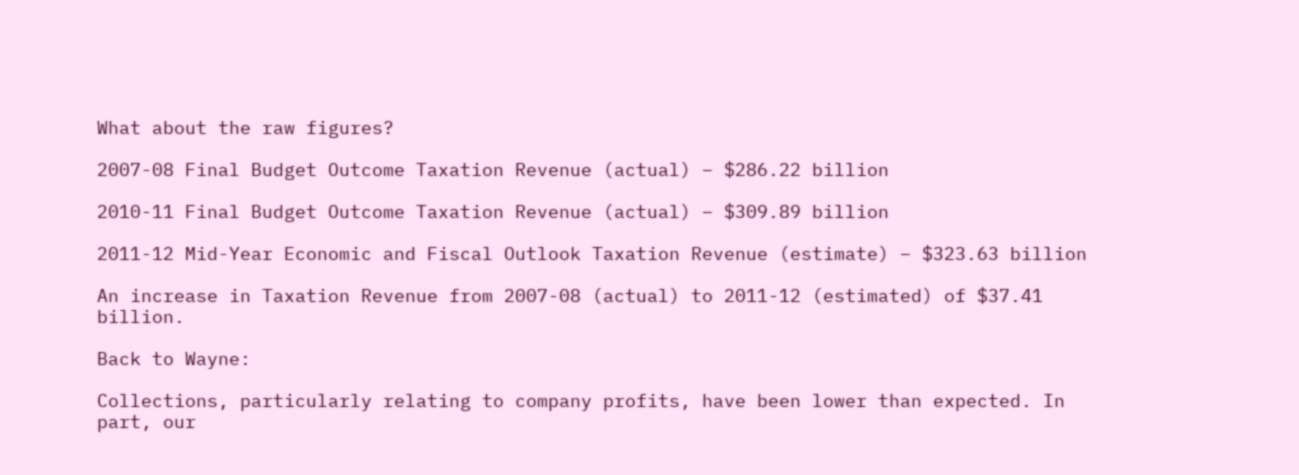What about the raw figures?

2007-08 Final Budget Outcome Taxation Revenue (actual) – $286.22 billion

2010-11 Final Budget Outcome Taxation Revenue (actual) – $309.89 billion

2011-12 Mid-Year Economic and Fiscal Outlook Taxation Revenue (estimate) – $323.63 billion

An increase in Taxation Revenue from 2007-08 (actual) to 2011-12 (estimated) of $37.41 billion.

Back to Wayne:

Collections, particularly relating to company profits, have been lower than expected. In part, our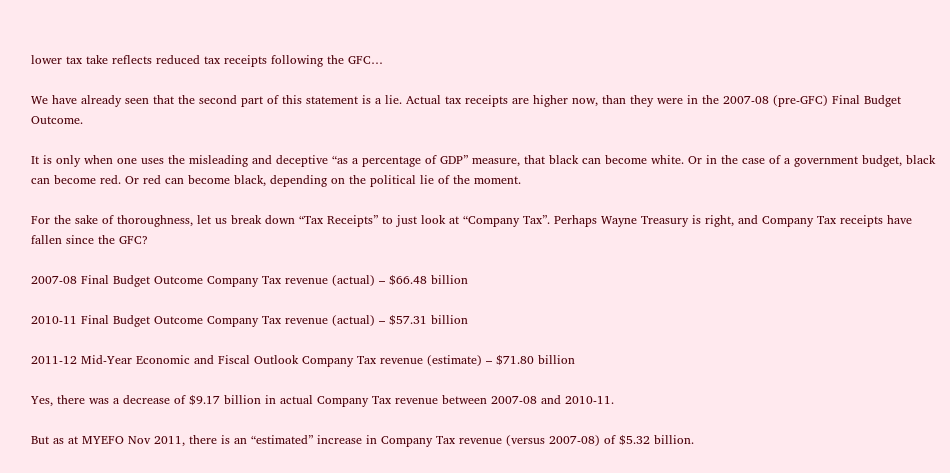lower tax take reflects reduced tax receipts following the GFC…

We have already seen that the second part of this statement is a lie. Actual tax receipts are higher now, than they were in the 2007-08 (pre-GFC) Final Budget Outcome.

It is only when one uses the misleading and deceptive “as a percentage of GDP” measure, that black can become white. Or in the case of a government budget, black can become red. Or red can become black, depending on the political lie of the moment.

For the sake of thoroughness, let us break down “Tax Receipts” to just look at “Company Tax”. Perhaps Wayne Treasury is right, and Company Tax receipts have fallen since the GFC?

2007-08 Final Budget Outcome Company Tax revenue (actual) – $66.48 billion

2010-11 Final Budget Outcome Company Tax revenue (actual) – $57.31 billion

2011-12 Mid-Year Economic and Fiscal Outlook Company Tax revenue (estimate) – $71.80 billion

Yes, there was a decrease of $9.17 billion in actual Company Tax revenue between 2007-08 and 2010-11.

But as at MYEFO Nov 2011, there is an “estimated” increase in Company Tax revenue (versus 2007-08) of $5.32 billion.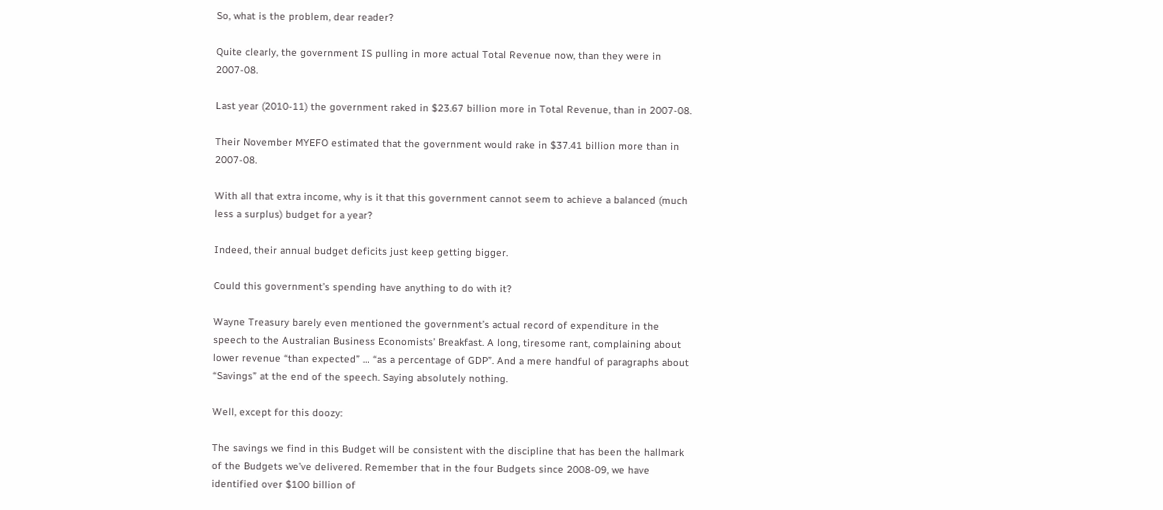So, what is the problem, dear reader?

Quite clearly, the government IS pulling in more actual Total Revenue now, than they were in 2007-08.

Last year (2010-11) the government raked in $23.67 billion more in Total Revenue, than in 2007-08.

Their November MYEFO estimated that the government would rake in $37.41 billion more than in 2007-08.

With all that extra income, why is it that this government cannot seem to achieve a balanced (much less a surplus) budget for a year?

Indeed, their annual budget deficits just keep getting bigger.

Could this government’s spending have anything to do with it?

Wayne Treasury barely even mentioned the government’s actual record of expenditure in the speech to the Australian Business Economists’ Breakfast. A long, tiresome rant, complaining about lower revenue “than expected” … “as a percentage of GDP”. And a mere handful of paragraphs about “Savings” at the end of the speech. Saying absolutely nothing.

Well, except for this doozy:

The savings we find in this Budget will be consistent with the discipline that has been the hallmark of the Budgets we’ve delivered. Remember that in the four Budgets since 2008-09, we have identified over $100 billion of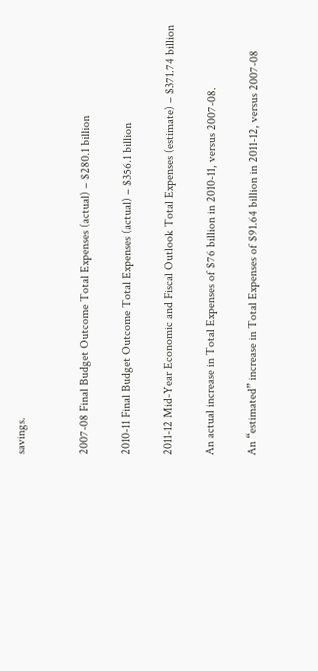savings.


2007-08 Final Budget Outcome Total Expenses (actual) – $280.1 billion

2010-11 Final Budget Outcome Total Expenses (actual) – $356.1 billion

2011-12 Mid-Year Economic and Fiscal Outlook Total Expenses (estimate) – $371.74 billion

An actual increase in Total Expenses of $76 billion in 2010-11, versus 2007-08.

An “estimated” increase in Total Expenses of $91.64 billion in 2011-12, versus 2007-08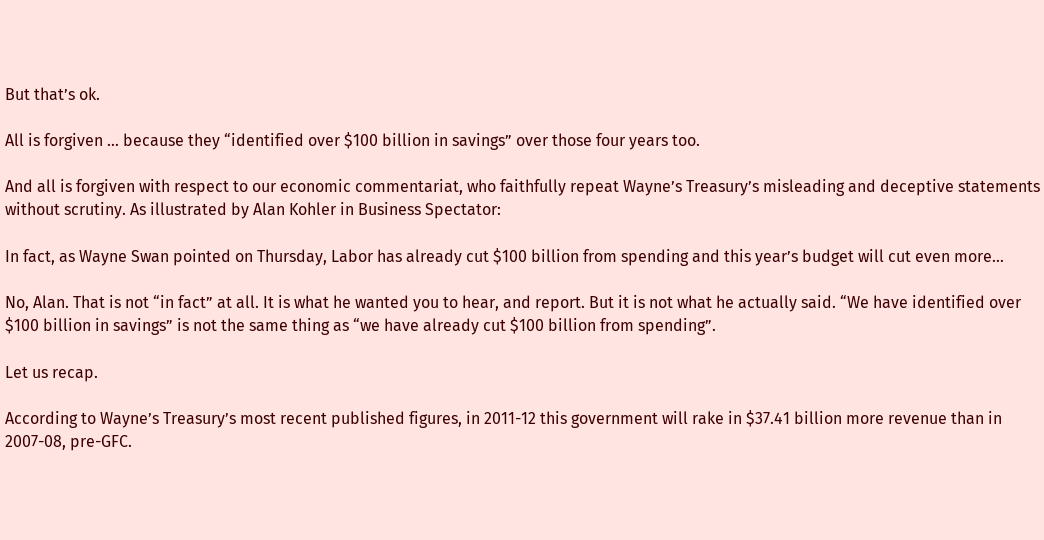But that’s ok.

All is forgiven … because they “identified over $100 billion in savings” over those four years too.

And all is forgiven with respect to our economic commentariat, who faithfully repeat Wayne’s Treasury’s misleading and deceptive statements without scrutiny. As illustrated by Alan Kohler in Business Spectator:

In fact, as Wayne Swan pointed on Thursday, Labor has already cut $100 billion from spending and this year’s budget will cut even more…

No, Alan. That is not “in fact” at all. It is what he wanted you to hear, and report. But it is not what he actually said. “We have identified over $100 billion in savings” is not the same thing as “we have already cut $100 billion from spending”.

Let us recap.

According to Wayne’s Treasury’s most recent published figures, in 2011-12 this government will rake in $37.41 billion more revenue than in 2007-08, pre-GFC.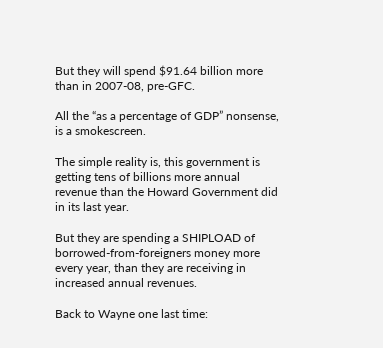But they will spend $91.64 billion more than in 2007-08, pre-GFC.

All the “as a percentage of GDP” nonsense, is a smokescreen.

The simple reality is, this government is getting tens of billions more annual revenue than the Howard Government did in its last year.

But they are spending a SHIPLOAD of borrowed-from-foreigners money more every year, than they are receiving in increased annual revenues.

Back to Wayne one last time: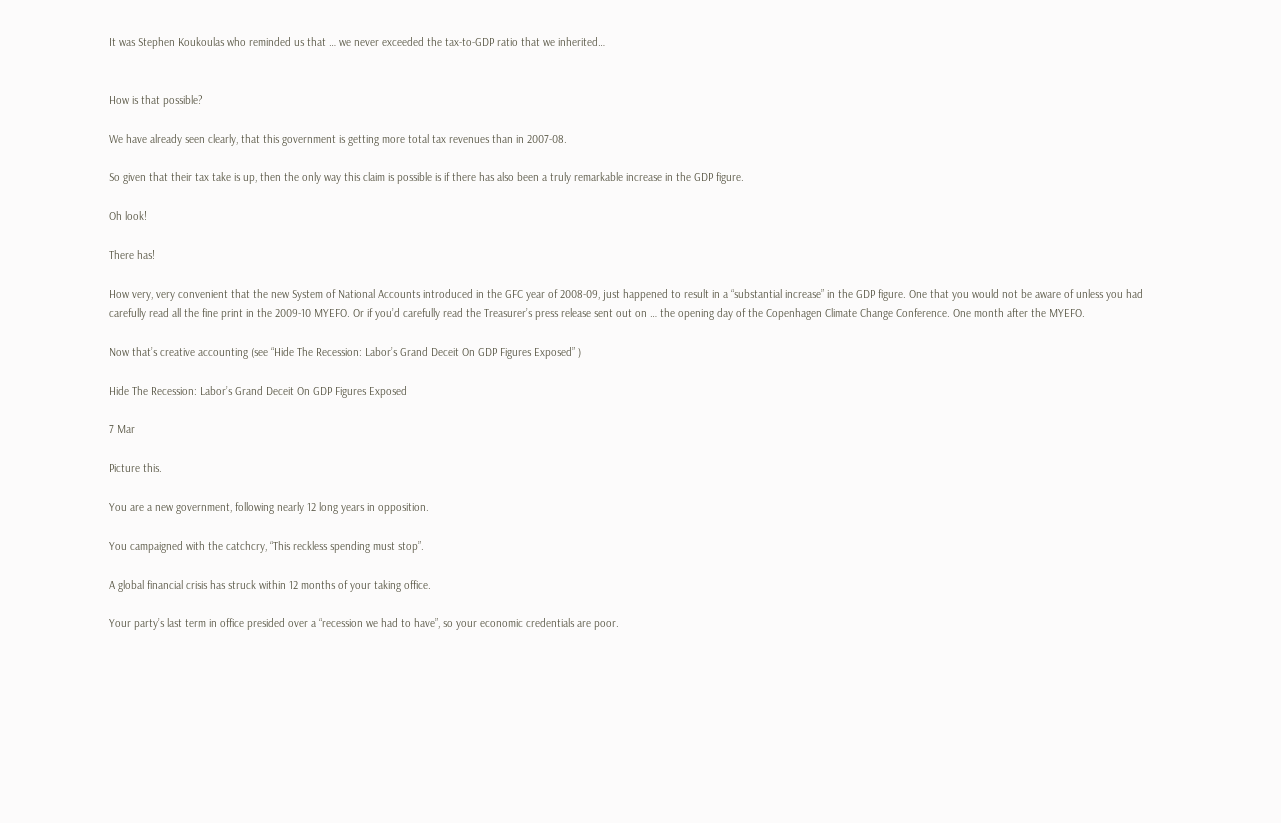It was Stephen Koukoulas who reminded us that … we never exceeded the tax-to-GDP ratio that we inherited…


How is that possible?

We have already seen clearly, that this government is getting more total tax revenues than in 2007-08.

So given that their tax take is up, then the only way this claim is possible is if there has also been a truly remarkable increase in the GDP figure.

Oh look!

There has!

How very, very convenient that the new System of National Accounts introduced in the GFC year of 2008-09, just happened to result in a “substantial increase” in the GDP figure. One that you would not be aware of unless you had carefully read all the fine print in the 2009-10 MYEFO. Or if you’d carefully read the Treasurer’s press release sent out on … the opening day of the Copenhagen Climate Change Conference. One month after the MYEFO.

Now that’s creative accounting (see “Hide The Recession: Labor’s Grand Deceit On GDP Figures Exposed” )

Hide The Recession: Labor’s Grand Deceit On GDP Figures Exposed

7 Mar

Picture this.

You are a new government, following nearly 12 long years in opposition.

You campaigned with the catchcry, “This reckless spending must stop”.

A global financial crisis has struck within 12 months of your taking office.

Your party’s last term in office presided over a “recession we had to have”, so your economic credentials are poor.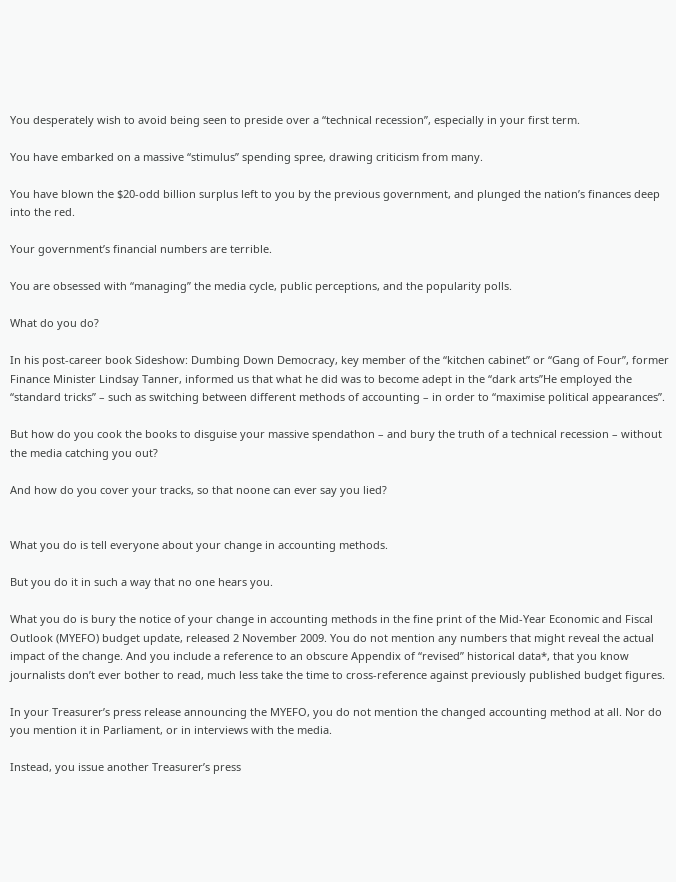You desperately wish to avoid being seen to preside over a “technical recession”, especially in your first term.

You have embarked on a massive “stimulus” spending spree, drawing criticism from many.

You have blown the $20-odd billion surplus left to you by the previous government, and plunged the nation’s finances deep into the red.

Your government’s financial numbers are terrible.

You are obsessed with “managing” the media cycle, public perceptions, and the popularity polls.

What do you do?

In his post-career book Sideshow: Dumbing Down Democracy, key member of the “kitchen cabinet” or “Gang of Four”, former Finance Minister Lindsay Tanner, informed us that what he did was to become adept in the “dark arts”He employed the “standard tricks” – such as switching between different methods of accounting – in order to “maximise political appearances”.

But how do you cook the books to disguise your massive spendathon – and bury the truth of a technical recession – without the media catching you out?

And how do you cover your tracks, so that noone can ever say you lied?


What you do is tell everyone about your change in accounting methods.

But you do it in such a way that no one hears you.

What you do is bury the notice of your change in accounting methods in the fine print of the Mid-Year Economic and Fiscal Outlook (MYEFO) budget update, released 2 November 2009. You do not mention any numbers that might reveal the actual impact of the change. And you include a reference to an obscure Appendix of “revised” historical data*, that you know journalists don’t ever bother to read, much less take the time to cross-reference against previously published budget figures.

In your Treasurer’s press release announcing the MYEFO, you do not mention the changed accounting method at all. Nor do you mention it in Parliament, or in interviews with the media.

Instead, you issue another Treasurer’s press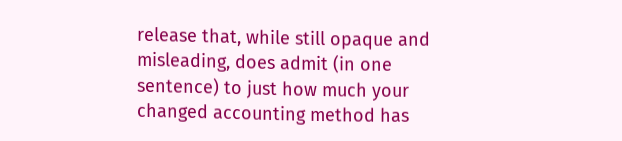release that, while still opaque and misleading, does admit (in one sentence) to just how much your changed accounting method has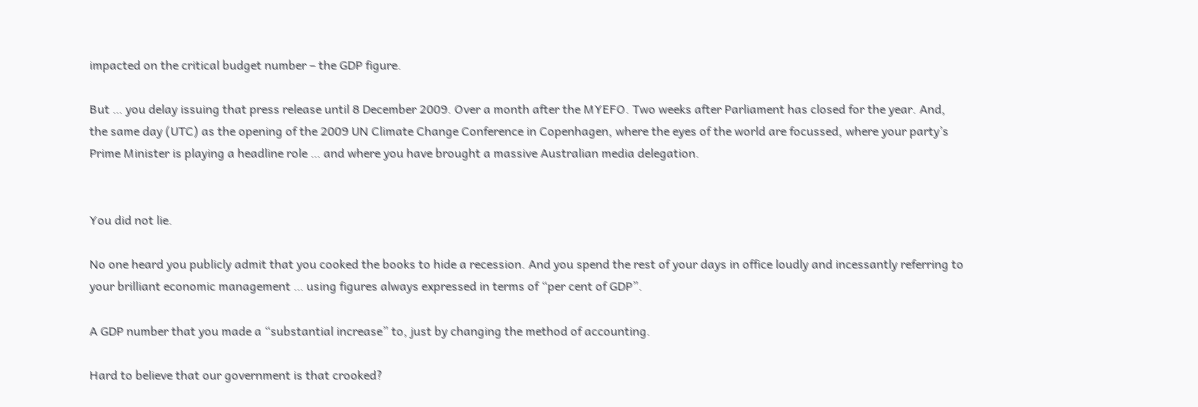impacted on the critical budget number – the GDP figure.

But … you delay issuing that press release until 8 December 2009. Over a month after the MYEFO. Two weeks after Parliament has closed for the year. And, the same day (UTC) as the opening of the 2009 UN Climate Change Conference in Copenhagen, where the eyes of the world are focussed, where your party’s Prime Minister is playing a headline role … and where you have brought a massive Australian media delegation.


You did not lie.

No one heard you publicly admit that you cooked the books to hide a recession. And you spend the rest of your days in office loudly and incessantly referring to your brilliant economic management … using figures always expressed in terms of “per cent of GDP”.

A GDP number that you made a “substantial increase” to, just by changing the method of accounting.

Hard to believe that our government is that crooked?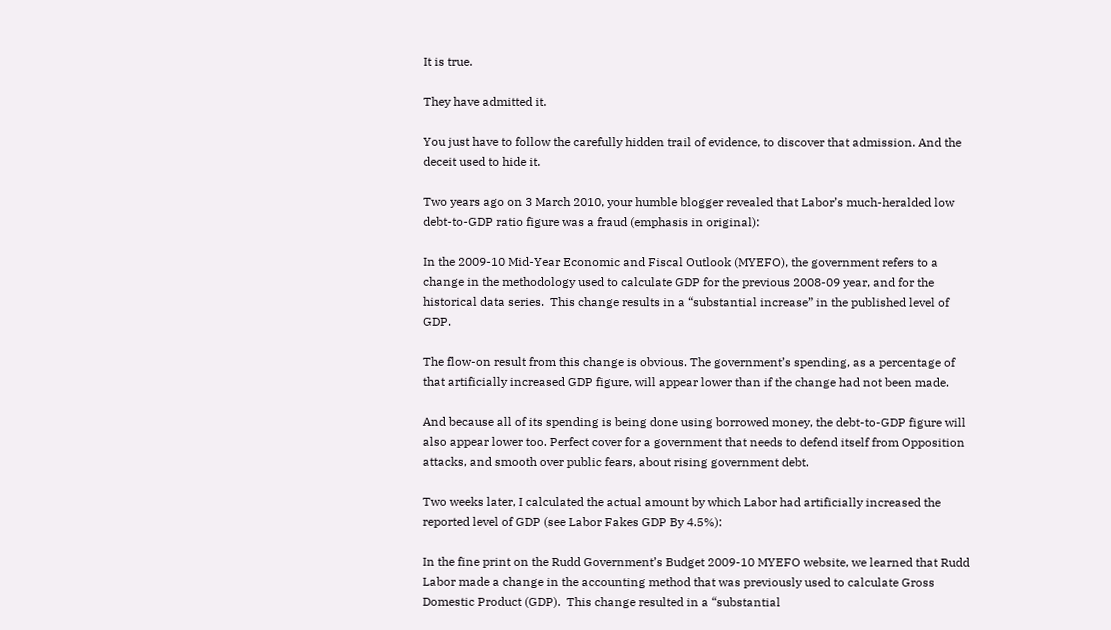It is true.

They have admitted it.

You just have to follow the carefully hidden trail of evidence, to discover that admission. And the deceit used to hide it.

Two years ago on 3 March 2010, your humble blogger revealed that Labor’s much-heralded low debt-to-GDP ratio figure was a fraud (emphasis in original):

In the 2009-10 Mid-Year Economic and Fiscal Outlook (MYEFO), the government refers to a change in the methodology used to calculate GDP for the previous 2008-09 year, and for the historical data series.  This change results in a “substantial increase” in the published level of GDP.

The flow-on result from this change is obvious. The government’s spending, as a percentage of that artificially increased GDP figure, will appear lower than if the change had not been made.

And because all of its spending is being done using borrowed money, the debt-to-GDP figure will also appear lower too. Perfect cover for a government that needs to defend itself from Opposition attacks, and smooth over public fears, about rising government debt.

Two weeks later, I calculated the actual amount by which Labor had artificially increased the reported level of GDP (see Labor Fakes GDP By 4.5%):

In the fine print on the Rudd Government’s Budget 2009-10 MYEFO website, we learned that Rudd Labor made a change in the accounting method that was previously used to calculate Gross Domestic Product (GDP).  This change resulted in a “substantial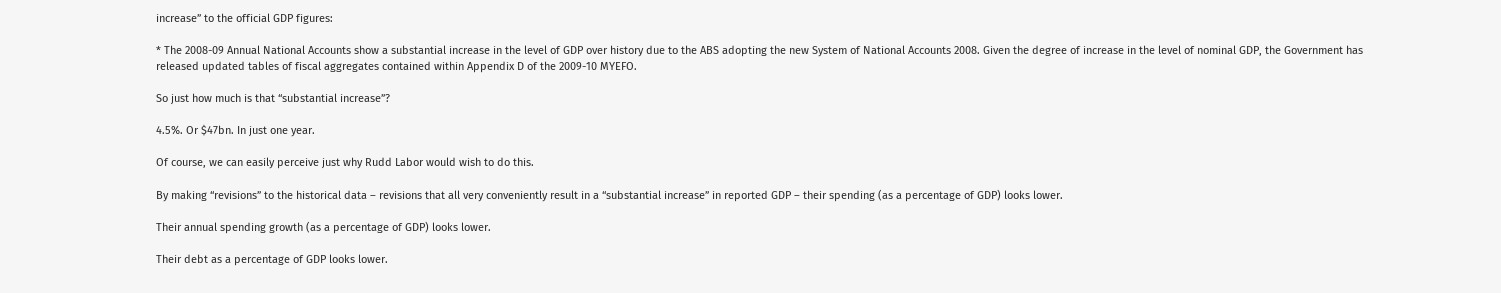increase” to the official GDP figures:

* The 2008-09 Annual National Accounts show a substantial increase in the level of GDP over history due to the ABS adopting the new System of National Accounts 2008. Given the degree of increase in the level of nominal GDP, the Government has released updated tables of fiscal aggregates contained within Appendix D of the 2009-10 MYEFO.

So just how much is that “substantial increase”?

4.5%. Or $47bn. In just one year.

Of course, we can easily perceive just why Rudd Labor would wish to do this.

By making “revisions” to the historical data – revisions that all very conveniently result in a “substantial increase” in reported GDP – their spending (as a percentage of GDP) looks lower.

Their annual spending growth (as a percentage of GDP) looks lower.

Their debt as a percentage of GDP looks lower.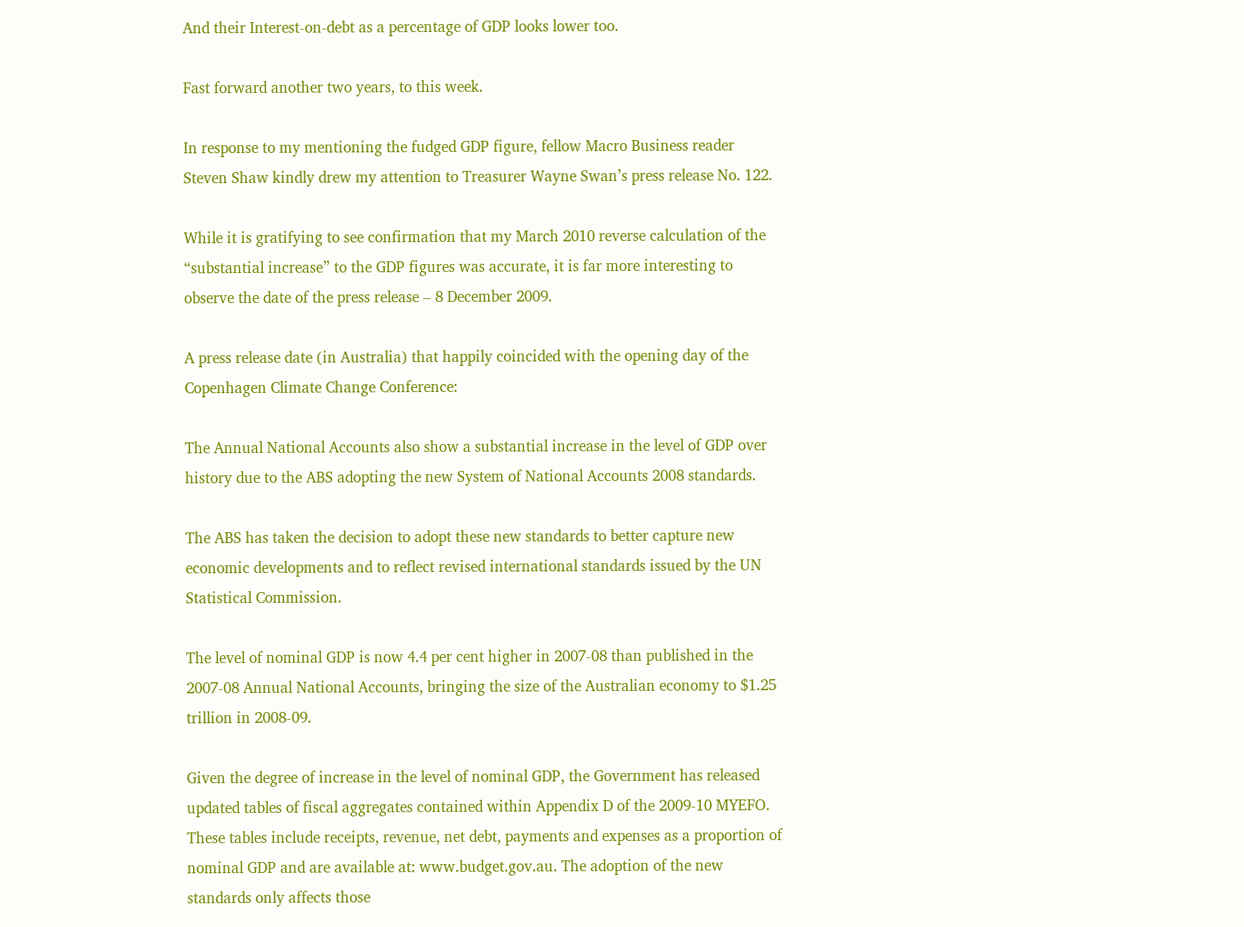And their Interest-on-debt as a percentage of GDP looks lower too.

Fast forward another two years, to this week.

In response to my mentioning the fudged GDP figure, fellow Macro Business reader Steven Shaw kindly drew my attention to Treasurer Wayne Swan’s press release No. 122.

While it is gratifying to see confirmation that my March 2010 reverse calculation of the “substantial increase” to the GDP figures was accurate, it is far more interesting to observe the date of the press release – 8 December 2009.

A press release date (in Australia) that happily coincided with the opening day of the Copenhagen Climate Change Conference:

The Annual National Accounts also show a substantial increase in the level of GDP over history due to the ABS adopting the new System of National Accounts 2008 standards.

The ABS has taken the decision to adopt these new standards to better capture new economic developments and to reflect revised international standards issued by the UN Statistical Commission.

The level of nominal GDP is now 4.4 per cent higher in 2007‑08 than published in the 2007-08 Annual National Accounts, bringing the size of the Australian economy to $1.25 trillion in 2008-09.

Given the degree of increase in the level of nominal GDP, the Government has released updated tables of fiscal aggregates contained within Appendix D of the 2009-10 MYEFO. These tables include receipts, revenue, net debt, payments and expenses as a proportion of nominal GDP and are available at: www.budget.gov.au. The adoption of the new standards only affects those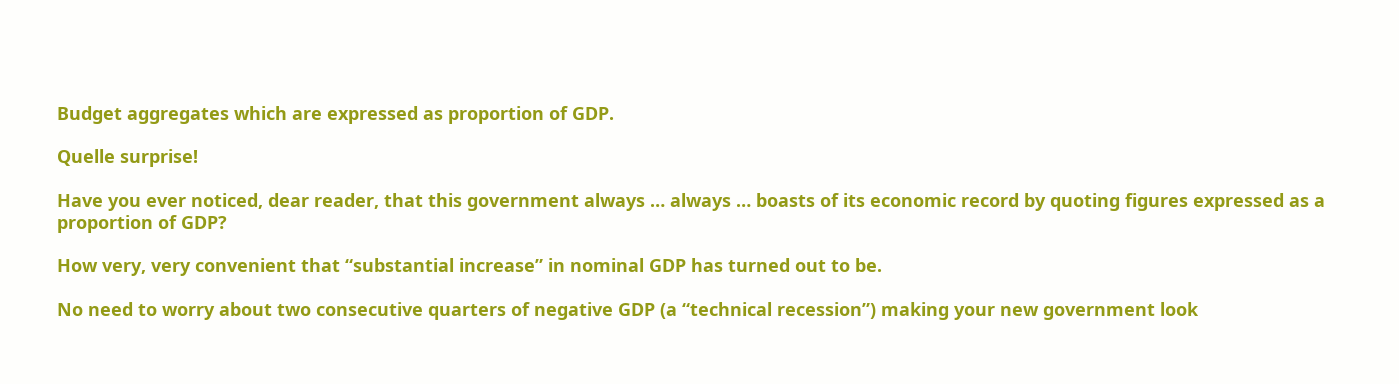Budget aggregates which are expressed as proportion of GDP.

Quelle surprise!

Have you ever noticed, dear reader, that this government always … always … boasts of its economic record by quoting figures expressed as a proportion of GDP?

How very, very convenient that “substantial increase” in nominal GDP has turned out to be.

No need to worry about two consecutive quarters of negative GDP (a “technical recession”) making your new government look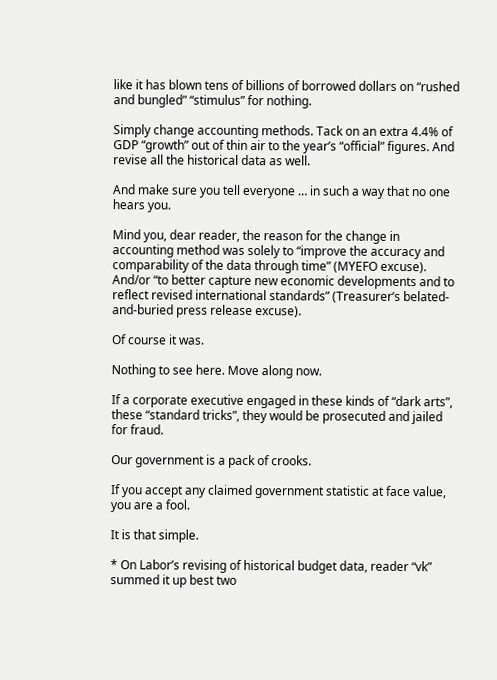like it has blown tens of billions of borrowed dollars on “rushed and bungled” “stimulus” for nothing.

Simply change accounting methods. Tack on an extra 4.4% of GDP “growth” out of thin air to the year’s “official” figures. And revise all the historical data as well.

And make sure you tell everyone … in such a way that no one hears you.

Mind you, dear reader, the reason for the change in accounting method was solely to “improve the accuracy and comparability of the data through time” (MYEFO excuse). And/or “to better capture new economic developments and to reflect revised international standards” (Treasurer’s belated-and-buried press release excuse).

Of course it was.

Nothing to see here. Move along now.

If a corporate executive engaged in these kinds of “dark arts”, these “standard tricks”, they would be prosecuted and jailed for fraud.

Our government is a pack of crooks.

If you accept any claimed government statistic at face value, you are a fool.

It is that simple.

* On Labor’s revising of historical budget data, reader “vk” summed it up best two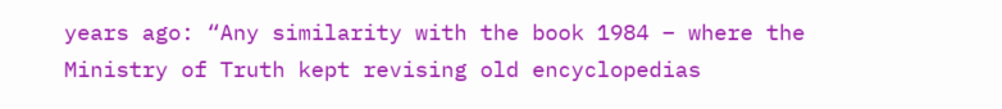years ago: “Any similarity with the book 1984 – where the Ministry of Truth kept revising old encyclopedias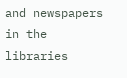and newspapers in the libraries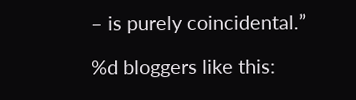– is purely coincidental.”

%d bloggers like this: